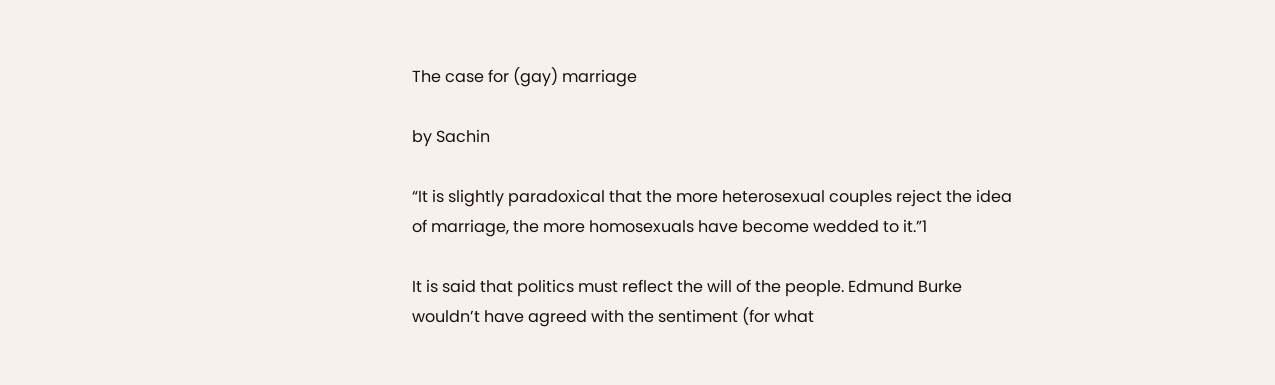The case for (gay) marriage

by Sachin

“It is slightly paradoxical that the more heterosexual couples reject the idea of marriage, the more homosexuals have become wedded to it.”1

It is said that politics must reflect the will of the people. Edmund Burke wouldn’t have agreed with the sentiment (for what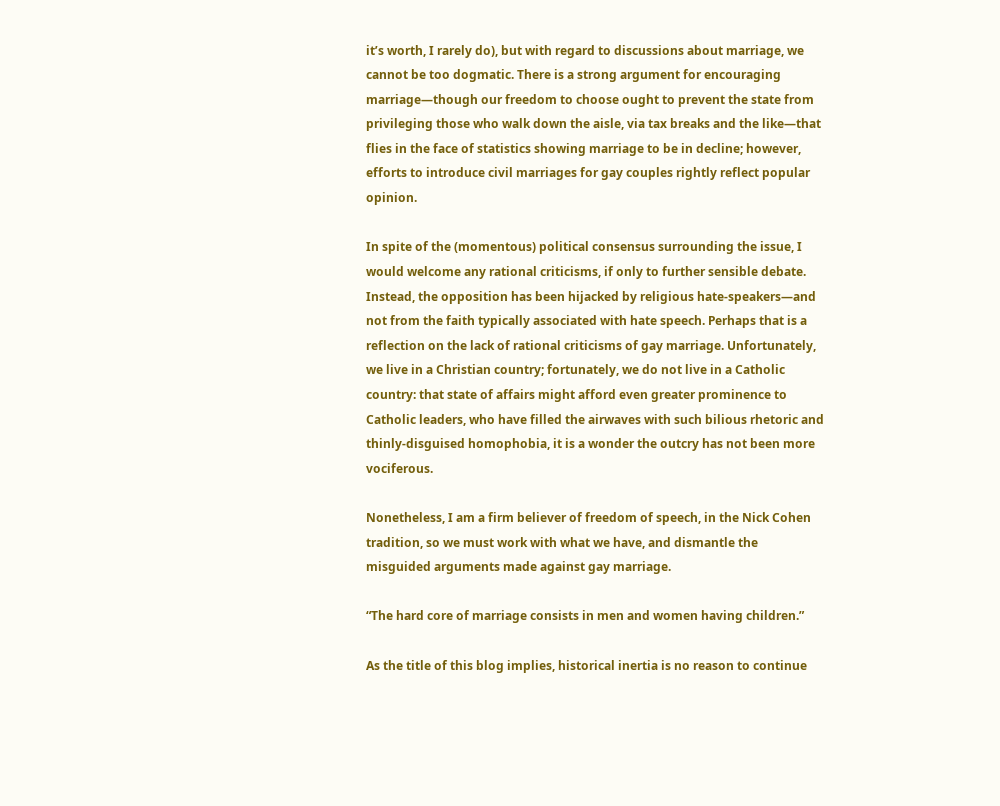it’s worth, I rarely do), but with regard to discussions about marriage, we cannot be too dogmatic. There is a strong argument for encouraging marriage—though our freedom to choose ought to prevent the state from privileging those who walk down the aisle, via tax breaks and the like—that flies in the face of statistics showing marriage to be in decline; however, efforts to introduce civil marriages for gay couples rightly reflect popular opinion.

In spite of the (momentous) political consensus surrounding the issue, I would welcome any rational criticisms, if only to further sensible debate. Instead, the opposition has been hijacked by religious hate-speakers—and not from the faith typically associated with hate speech. Perhaps that is a reflection on the lack of rational criticisms of gay marriage. Unfortunately, we live in a Christian country; fortunately, we do not live in a Catholic country: that state of affairs might afford even greater prominence to Catholic leaders, who have filled the airwaves with such bilious rhetoric and thinly-disguised homophobia, it is a wonder the outcry has not been more vociferous.

Nonetheless, I am a firm believer of freedom of speech, in the Nick Cohen tradition, so we must work with what we have, and dismantle the misguided arguments made against gay marriage.

“The hard core of marriage consists in men and women having children.”

As the title of this blog implies, historical inertia is no reason to continue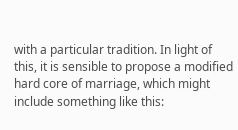with a particular tradition. In light of this, it is sensible to propose a modified hard core of marriage, which might include something like this: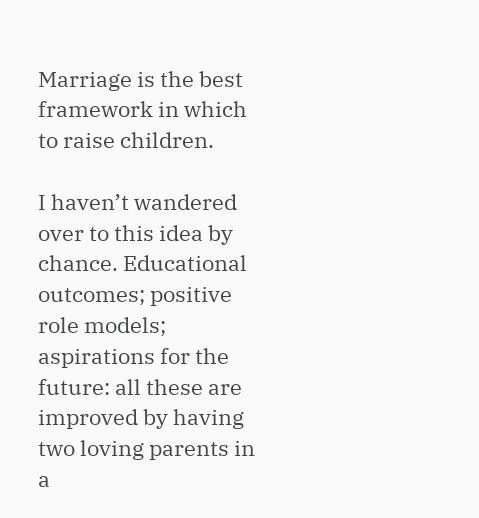Marriage is the best framework in which to raise children.

I haven’t wandered over to this idea by chance. Educational outcomes; positive role models; aspirations for the future: all these are improved by having two loving parents in a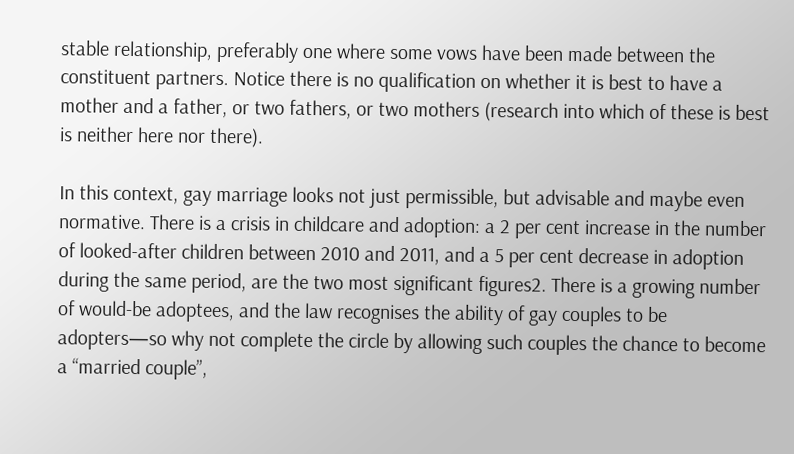stable relationship, preferably one where some vows have been made between the constituent partners. Notice there is no qualification on whether it is best to have a mother and a father, or two fathers, or two mothers (research into which of these is best is neither here nor there).

In this context, gay marriage looks not just permissible, but advisable and maybe even normative. There is a crisis in childcare and adoption: a 2 per cent increase in the number of looked-after children between 2010 and 2011, and a 5 per cent decrease in adoption during the same period, are the two most significant figures2. There is a growing number of would-be adoptees, and the law recognises the ability of gay couples to be adopters—so why not complete the circle by allowing such couples the chance to become a “married couple”,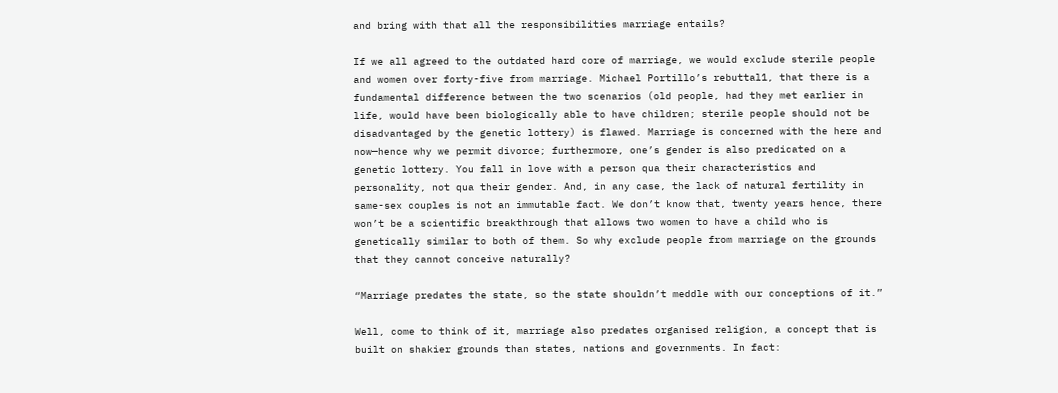and bring with that all the responsibilities marriage entails?

If we all agreed to the outdated hard core of marriage, we would exclude sterile people and women over forty-five from marriage. Michael Portillo’s rebuttal1, that there is a fundamental difference between the two scenarios (old people, had they met earlier in life, would have been biologically able to have children; sterile people should not be disadvantaged by the genetic lottery) is flawed. Marriage is concerned with the here and now—hence why we permit divorce; furthermore, one’s gender is also predicated on a genetic lottery. You fall in love with a person qua their characteristics and personality, not qua their gender. And, in any case, the lack of natural fertility in same-sex couples is not an immutable fact. We don’t know that, twenty years hence, there won’t be a scientific breakthrough that allows two women to have a child who is genetically similar to both of them. So why exclude people from marriage on the grounds that they cannot conceive naturally?

“Marriage predates the state, so the state shouldn’t meddle with our conceptions of it.”

Well, come to think of it, marriage also predates organised religion, a concept that is built on shakier grounds than states, nations and governments. In fact: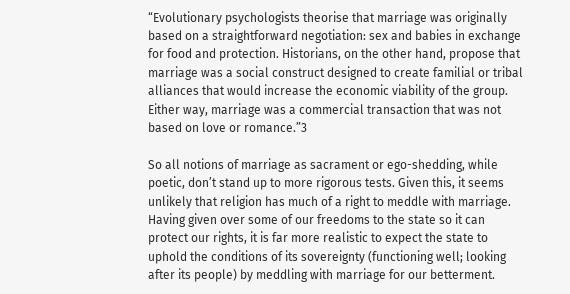“Evolutionary psychologists theorise that marriage was originally based on a straightforward negotiation: sex and babies in exchange for food and protection. Historians, on the other hand, propose that marriage was a social construct designed to create familial or tribal alliances that would increase the economic viability of the group. Either way, marriage was a commercial transaction that was not based on love or romance.”3

So all notions of marriage as sacrament or ego-shedding, while poetic, don’t stand up to more rigorous tests. Given this, it seems unlikely that religion has much of a right to meddle with marriage. Having given over some of our freedoms to the state so it can protect our rights, it is far more realistic to expect the state to uphold the conditions of its sovereignty (functioning well; looking after its people) by meddling with marriage for our betterment.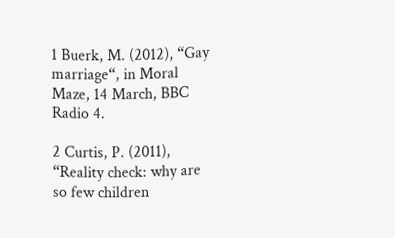1 Buerk, M. (2012), “Gay marriage“, in Moral Maze, 14 March, BBC Radio 4.

2 Curtis, P. (2011), “Reality check: why are so few children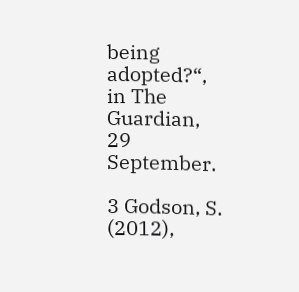being adopted?“, in The Guardian, 29 September.

3 Godson, S. (2012),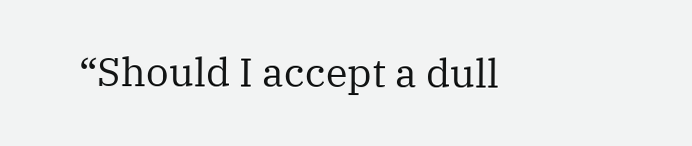“Should I accept a dull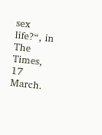sex life?“, in The Times, 17 March.